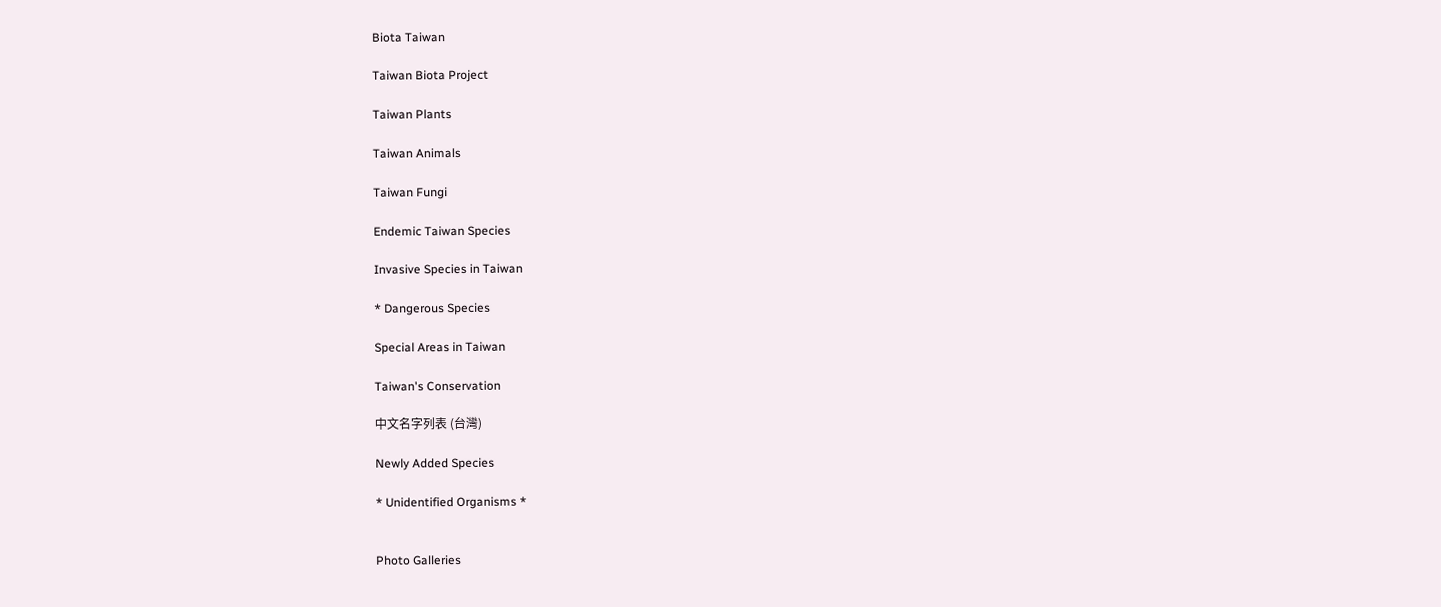Biota Taiwan

Taiwan Biota Project

Taiwan Plants

Taiwan Animals

Taiwan Fungi

Endemic Taiwan Species

Invasive Species in Taiwan

* Dangerous Species

Special Areas in Taiwan

Taiwan's Conservation

中文名字列表 (台灣)

Newly Added Species

* Unidentified Organisms *


Photo Galleries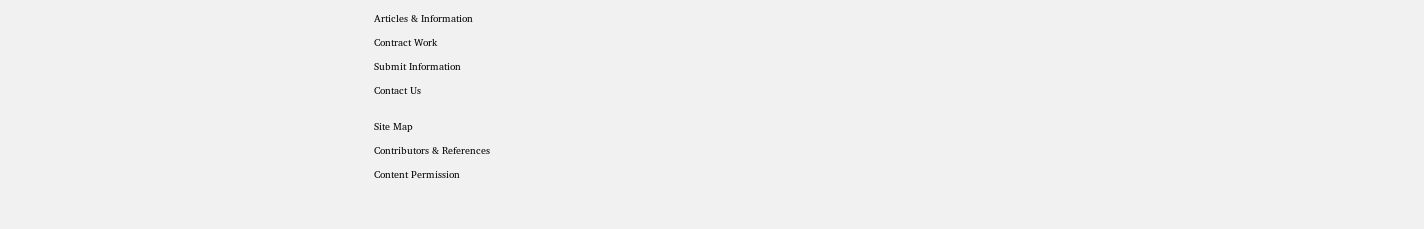Articles & Information

Contract Work

Submit Information

Contact Us


Site Map

Contributors & References

Content Permission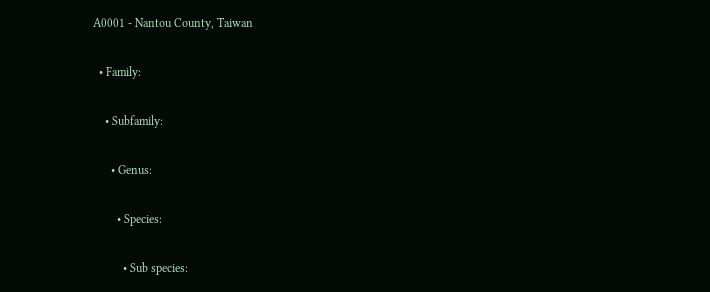A0001 - Nantou County, Taiwan

  • Family:

    • Subfamily:

      • Genus:

        • Species:

          • Sub species: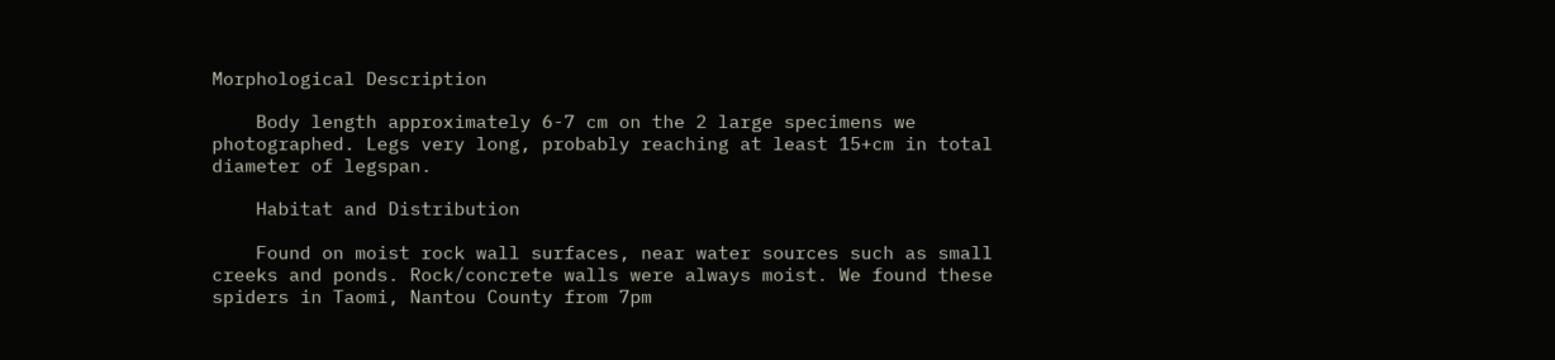Morphological Description

    Body length approximately 6-7 cm on the 2 large specimens we photographed. Legs very long, probably reaching at least 15+cm in total diameter of legspan.

    Habitat and Distribution

    Found on moist rock wall surfaces, near water sources such as small creeks and ponds. Rock/concrete walls were always moist. We found these spiders in Taomi, Nantou County from 7pm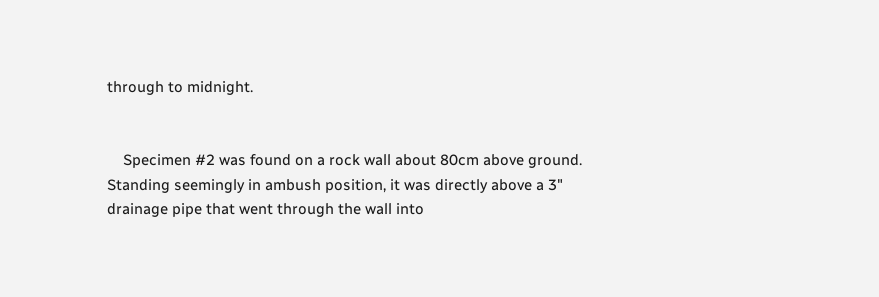through to midnight.


    Specimen #2 was found on a rock wall about 80cm above ground. Standing seemingly in ambush position, it was directly above a 3" drainage pipe that went through the wall into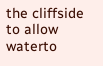the cliffside to allow waterto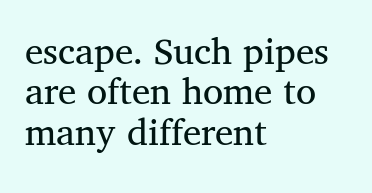escape. Such pipes are often home to many different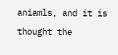aniamls, and it is thought the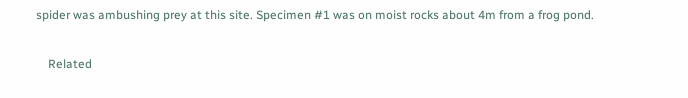spider was ambushing prey at this site. Specimen #1 was on moist rocks about 4m from a frog pond.

    Related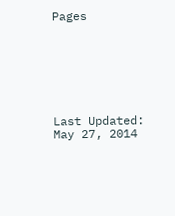Pages







Last Updated: May 27, 2014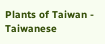Plants of Taiwan - Taiwanese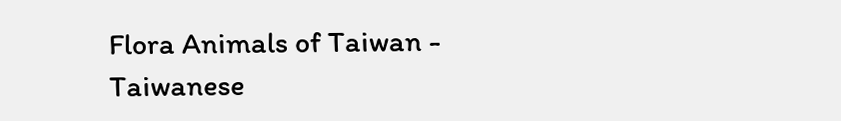Flora Animals of Taiwan - Taiwanese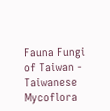Fauna Fungi of Taiwan - Taiwanese Mycoflora